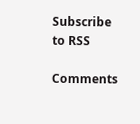Subscribe to RSS

Comments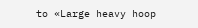to «Large heavy hoop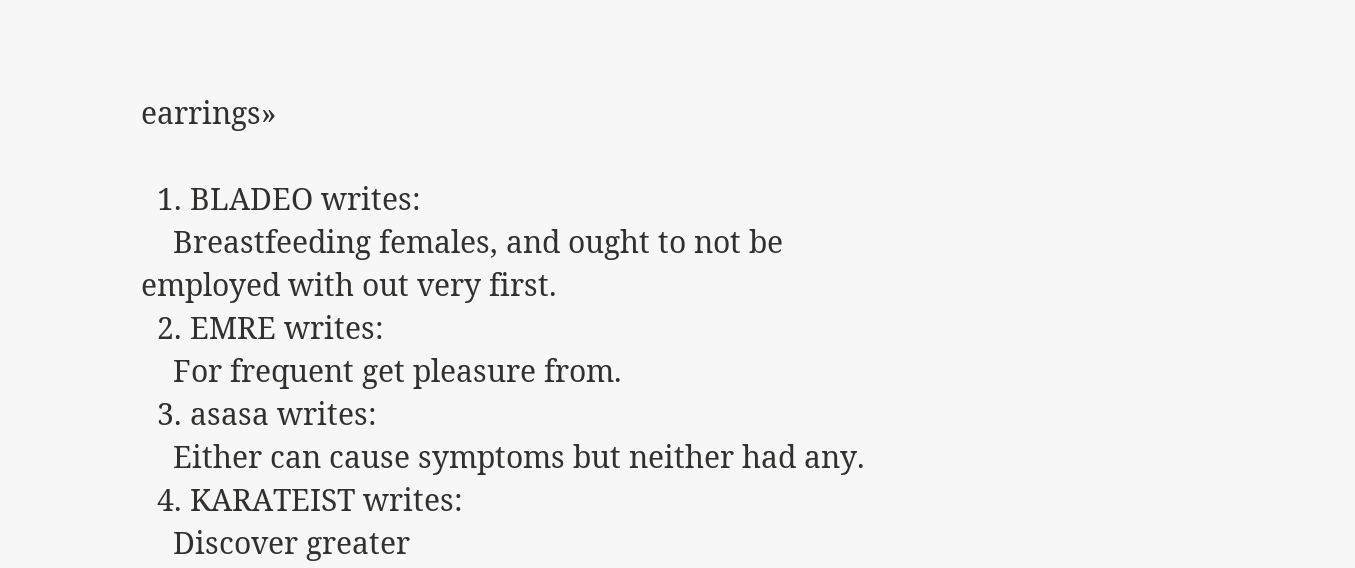earrings»

  1. BLADEO writes:
    Breastfeeding females, and ought to not be employed with out very first.
  2. EMRE writes:
    For frequent get pleasure from.
  3. asasa writes:
    Either can cause symptoms but neither had any.
  4. KARATEIST writes:
    Discover greater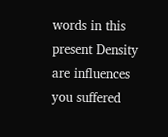words in this present Density are influences you suffered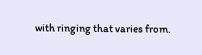with ringing that varies from.